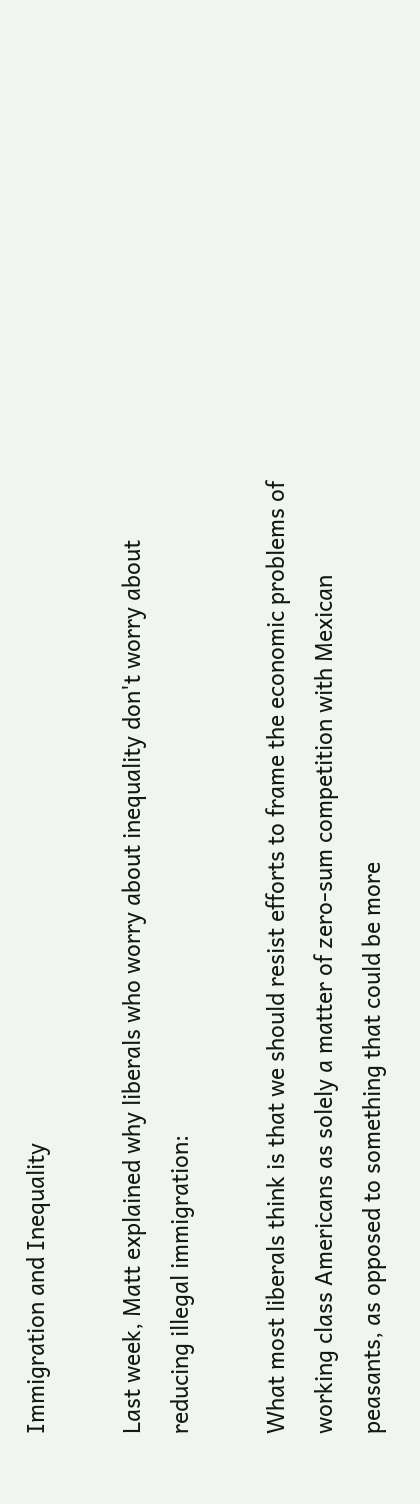Immigration and Inequality

Last week, Matt explained why liberals who worry about inequality don't worry about reducing illegal immigration:

What most liberals think is that we should resist efforts to frame the economic problems of working class Americans as solely a matter of zero-sum competition with Mexican peasants, as opposed to something that could be more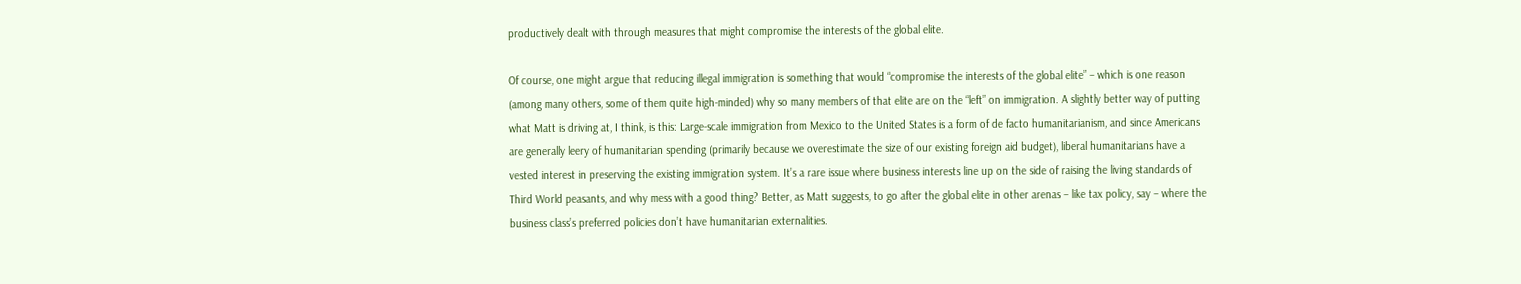productively dealt with through measures that might compromise the interests of the global elite.

Of course, one might argue that reducing illegal immigration is something that would “compromise the interests of the global elite” – which is one reason (among many others, some of them quite high-minded) why so many members of that elite are on the “left” on immigration. A slightly better way of putting what Matt is driving at, I think, is this: Large-scale immigration from Mexico to the United States is a form of de facto humanitarianism, and since Americans are generally leery of humanitarian spending (primarily because we overestimate the size of our existing foreign aid budget), liberal humanitarians have a vested interest in preserving the existing immigration system. It’s a rare issue where business interests line up on the side of raising the living standards of Third World peasants, and why mess with a good thing? Better, as Matt suggests, to go after the global elite in other arenas – like tax policy, say – where the business class’s preferred policies don’t have humanitarian externalities.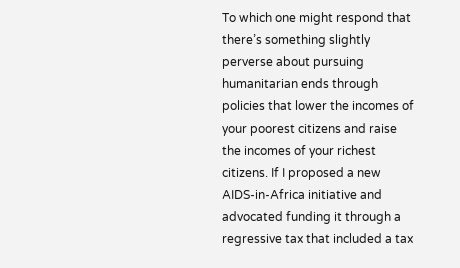To which one might respond that there’s something slightly perverse about pursuing humanitarian ends through policies that lower the incomes of your poorest citizens and raise the incomes of your richest citizens. If I proposed a new AIDS-in-Africa initiative and advocated funding it through a regressive tax that included a tax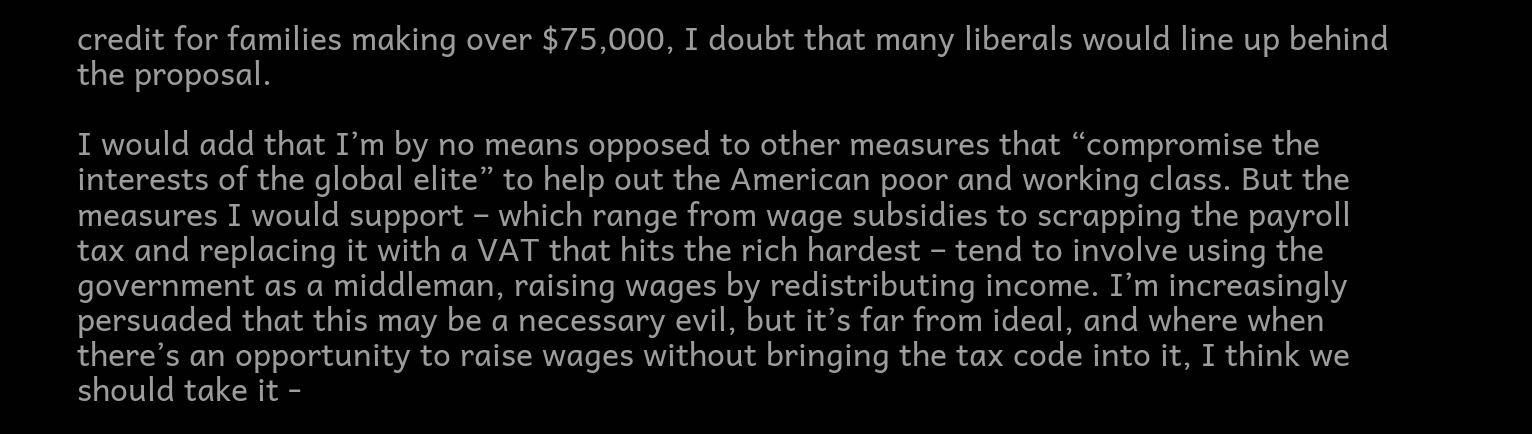credit for families making over $75,000, I doubt that many liberals would line up behind the proposal.

I would add that I’m by no means opposed to other measures that “compromise the interests of the global elite” to help out the American poor and working class. But the measures I would support – which range from wage subsidies to scrapping the payroll tax and replacing it with a VAT that hits the rich hardest – tend to involve using the government as a middleman, raising wages by redistributing income. I’m increasingly persuaded that this may be a necessary evil, but it’s far from ideal, and where when there’s an opportunity to raise wages without bringing the tax code into it, I think we should take it -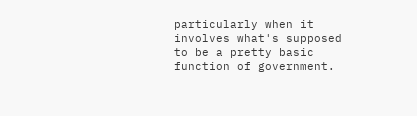particularly when it involves what's supposed to be a pretty basic function of government.